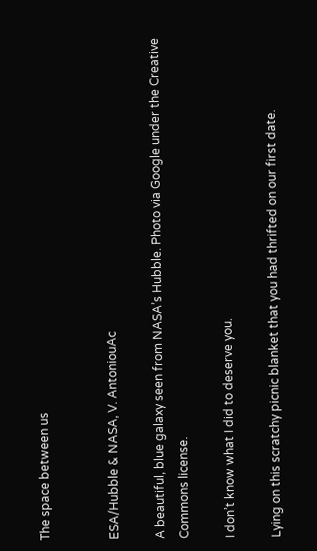The space between us


ESA/Hubble & NASA, V. AntoniouAc

A beautiful, blue galaxy seen from NASA’s Hubble. Photo via Google under the Creative Commons license.

I don’t know what I did to deserve you.

Lying on this scratchy picnic blanket that you had thrifted on our first date.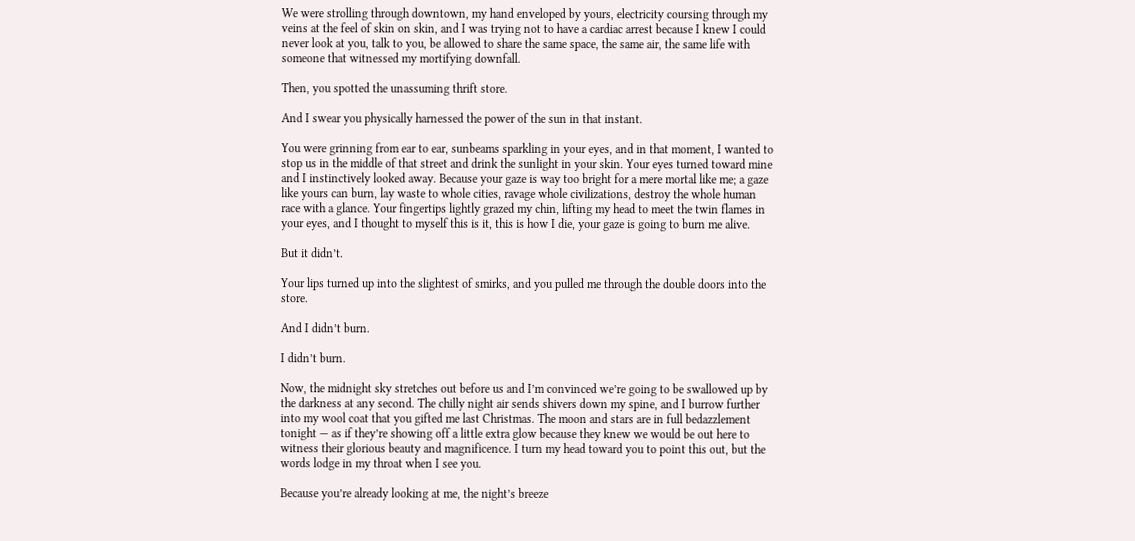We were strolling through downtown, my hand enveloped by yours, electricity coursing through my veins at the feel of skin on skin, and I was trying not to have a cardiac arrest because I knew I could never look at you, talk to you, be allowed to share the same space, the same air, the same life with someone that witnessed my mortifying downfall.

Then, you spotted the unassuming thrift store.

And I swear you physically harnessed the power of the sun in that instant.

You were grinning from ear to ear, sunbeams sparkling in your eyes, and in that moment, I wanted to stop us in the middle of that street and drink the sunlight in your skin. Your eyes turned toward mine and I instinctively looked away. Because your gaze is way too bright for a mere mortal like me; a gaze like yours can burn, lay waste to whole cities, ravage whole civilizations, destroy the whole human race with a glance. Your fingertips lightly grazed my chin, lifting my head to meet the twin flames in your eyes, and I thought to myself this is it, this is how I die, your gaze is going to burn me alive.

But it didn’t.

Your lips turned up into the slightest of smirks, and you pulled me through the double doors into the store.

And I didn’t burn.

I didn’t burn.

Now, the midnight sky stretches out before us and I’m convinced we’re going to be swallowed up by the darkness at any second. The chilly night air sends shivers down my spine, and I burrow further into my wool coat that you gifted me last Christmas. The moon and stars are in full bedazzlement tonight — as if they’re showing off a little extra glow because they knew we would be out here to witness their glorious beauty and magnificence. I turn my head toward you to point this out, but the words lodge in my throat when I see you.

Because you’re already looking at me, the night’s breeze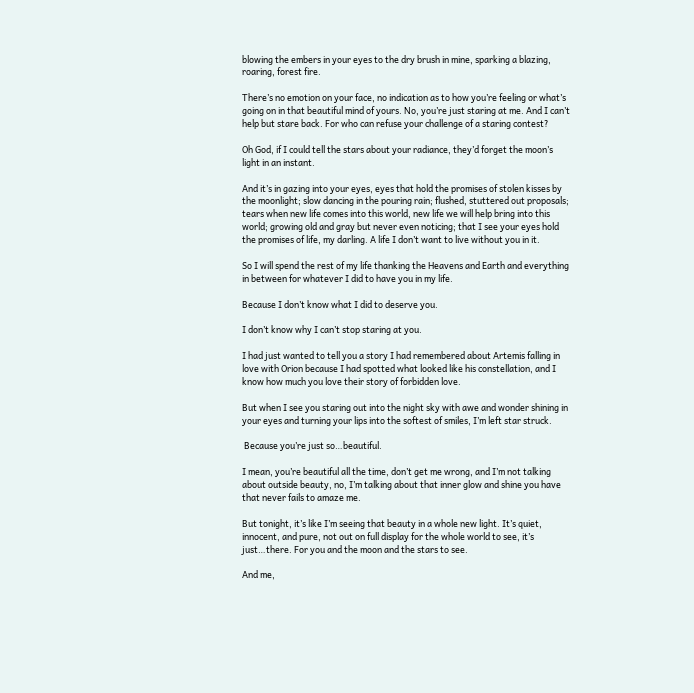blowing the embers in your eyes to the dry brush in mine, sparking a blazing, roaring, forest fire.

There’s no emotion on your face, no indication as to how you’re feeling or what’s going on in that beautiful mind of yours. No, you’re just staring at me. And I can’t help but stare back. For who can refuse your challenge of a staring contest?

Oh God, if I could tell the stars about your radiance, they’d forget the moon’s light in an instant.

And it’s in gazing into your eyes, eyes that hold the promises of stolen kisses by the moonlight; slow dancing in the pouring rain; flushed, stuttered out proposals; tears when new life comes into this world, new life we will help bring into this world; growing old and gray but never even noticing; that I see your eyes hold the promises of life, my darling. A life I don’t want to live without you in it.

So I will spend the rest of my life thanking the Heavens and Earth and everything in between for whatever I did to have you in my life.

Because I don’t know what I did to deserve you.

I don’t know why I can’t stop staring at you.

I had just wanted to tell you a story I had remembered about Artemis falling in love with Orion because I had spotted what looked like his constellation, and I know how much you love their story of forbidden love.

But when I see you staring out into the night sky with awe and wonder shining in your eyes and turning your lips into the softest of smiles, I’m left star struck.

 Because you’re just so…beautiful.

I mean, you’re beautiful all the time, don’t get me wrong, and I’m not talking about outside beauty, no, I’m talking about that inner glow and shine you have that never fails to amaze me.

But tonight, it’s like I’m seeing that beauty in a whole new light. It’s quiet, innocent, and pure, not out on full display for the whole world to see, it’s just…there. For you and the moon and the stars to see.

And me,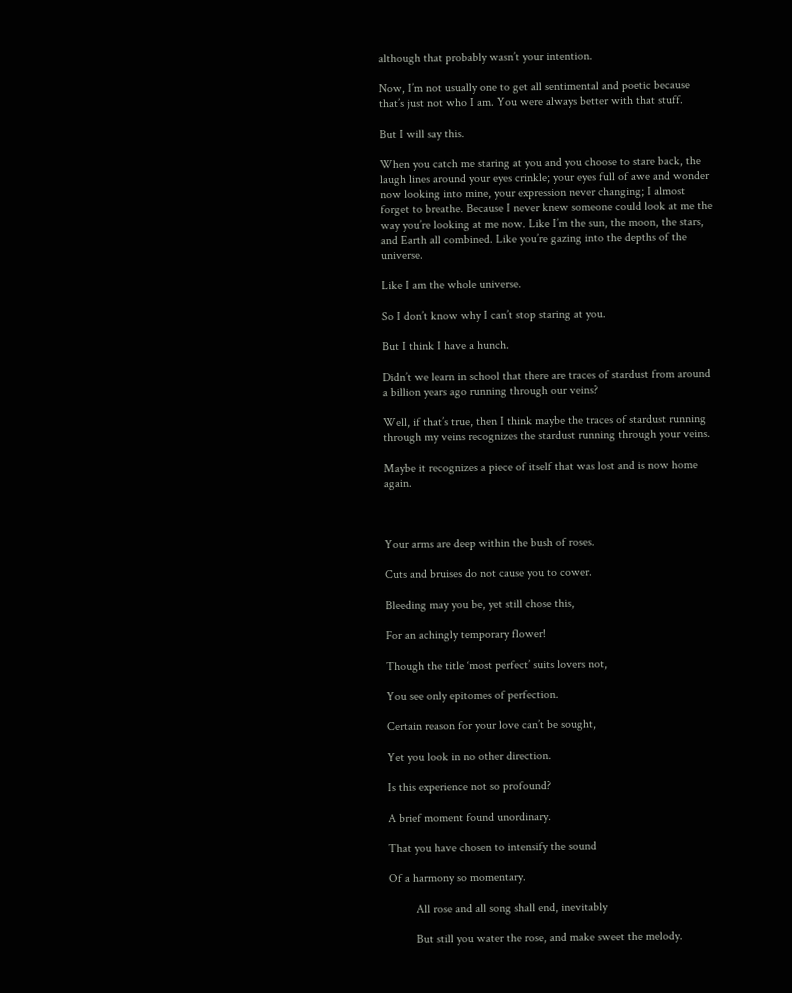although that probably wasn’t your intention.

Now, I’m not usually one to get all sentimental and poetic because that’s just not who I am. You were always better with that stuff.

But I will say this.

When you catch me staring at you and you choose to stare back, the laugh lines around your eyes crinkle; your eyes full of awe and wonder now looking into mine, your expression never changing; I almost forget to breathe. Because I never knew someone could look at me the way you’re looking at me now. Like I’m the sun, the moon, the stars, and Earth all combined. Like you’re gazing into the depths of the universe.

Like I am the whole universe.

So I don’t know why I can’t stop staring at you.

But I think I have a hunch.

Didn’t we learn in school that there are traces of stardust from around a billion years ago running through our veins?

Well, if that’s true, then I think maybe the traces of stardust running through my veins recognizes the stardust running through your veins.

Maybe it recognizes a piece of itself that was lost and is now home again.



Your arms are deep within the bush of roses.

Cuts and bruises do not cause you to cower.

Bleeding may you be, yet still chose this,

For an achingly temporary flower!

Though the title ‘most perfect’ suits lovers not,

You see only epitomes of perfection.

Certain reason for your love can’t be sought,

Yet you look in no other direction.

Is this experience not so profound?

A brief moment found unordinary.

That you have chosen to intensify the sound

Of a harmony so momentary.

         All rose and all song shall end, inevitably

         But still you water the rose, and make sweet the melody.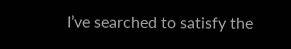I’ve searched to satisfy the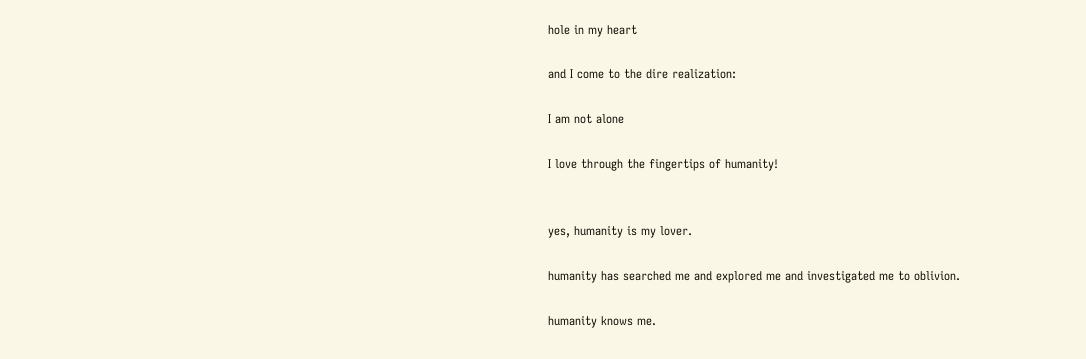hole in my heart

and I come to the dire realization:

I am not alone

I love through the fingertips of humanity!


yes, humanity is my lover.

humanity has searched me and explored me and investigated me to oblivion.

humanity knows me.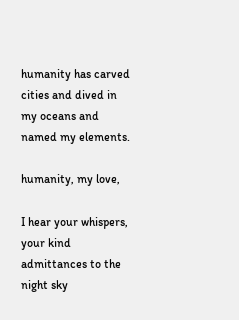humanity has carved cities and dived in my oceans and named my elements.

humanity, my love,

I hear your whispers, your kind admittances to the night sky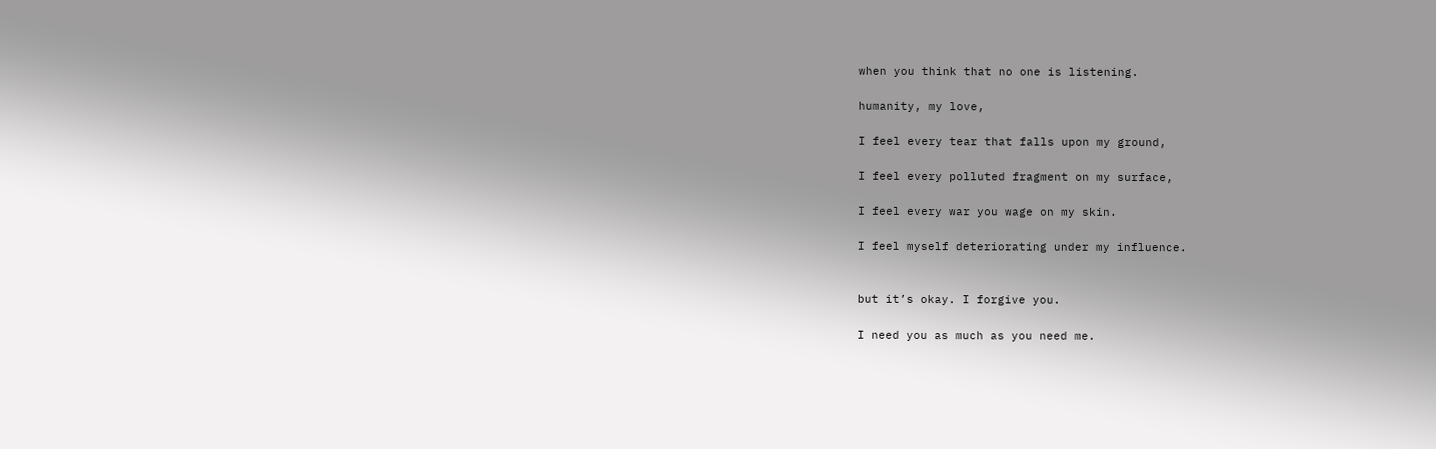when you think that no one is listening.

humanity, my love,

I feel every tear that falls upon my ground,

I feel every polluted fragment on my surface,

I feel every war you wage on my skin.

I feel myself deteriorating under my influence.


but it’s okay. I forgive you.

I need you as much as you need me.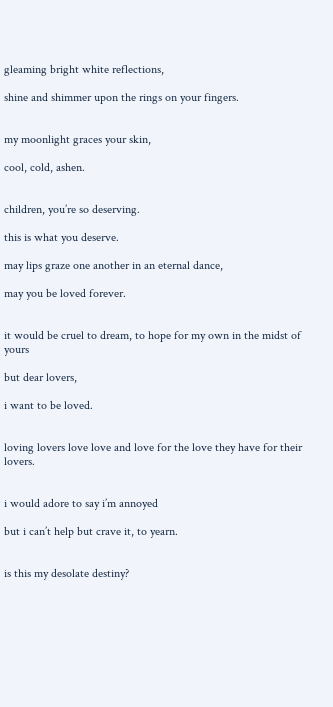gleaming bright white reflections,

shine and shimmer upon the rings on your fingers.


my moonlight graces your skin,

cool, cold, ashen.


children, you’re so deserving.

this is what you deserve.

may lips graze one another in an eternal dance,

may you be loved forever.


it would be cruel to dream, to hope for my own in the midst of yours

but dear lovers,

i want to be loved.


loving lovers love love and love for the love they have for their lovers.


i would adore to say i’m annoyed

but i can’t help but crave it, to yearn.


is this my desolate destiny?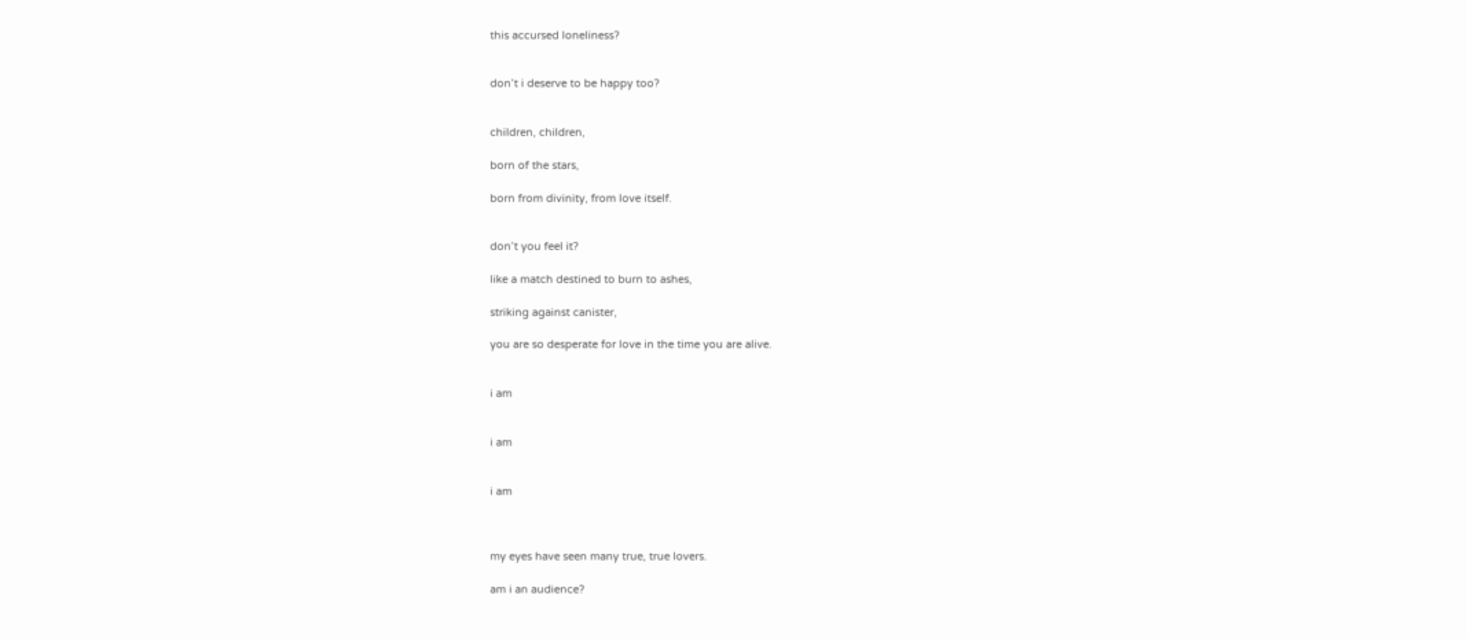this accursed loneliness?


don’t i deserve to be happy too?


children, children,

born of the stars,

born from divinity, from love itself.


don’t you feel it?

like a match destined to burn to ashes,

striking against canister,

you are so desperate for love in the time you are alive.


i am


i am


i am



my eyes have seen many true, true lovers.

am i an audience?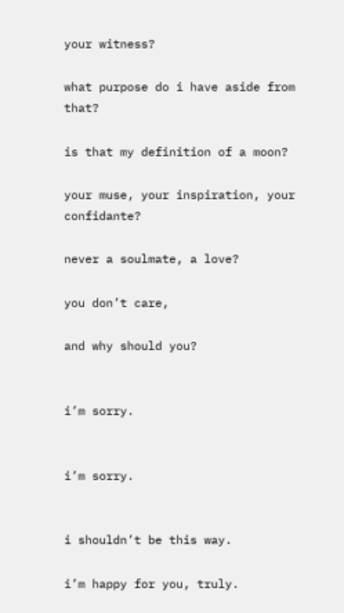your witness?

what purpose do i have aside from that?

is that my definition of a moon?

your muse, your inspiration, your confidante?

never a soulmate, a love?

you don’t care,

and why should you?


i’m sorry.


i’m sorry.


i shouldn’t be this way.

i’m happy for you, truly.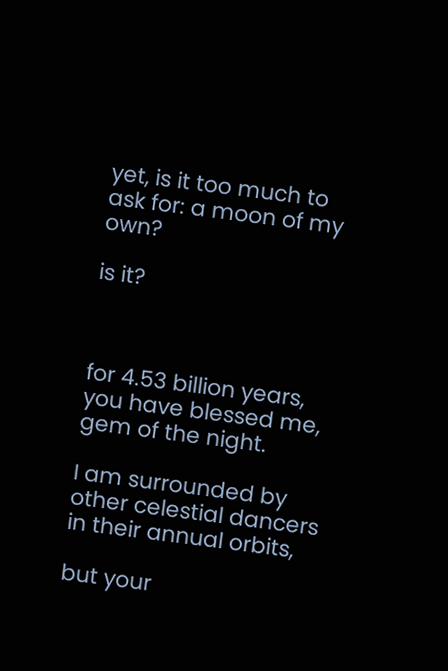yet, is it too much to ask for: a moon of my own?

is it?



for 4.53 billion years, you have blessed me, gem of the night.

I am surrounded by other celestial dancers in their annual orbits,

but your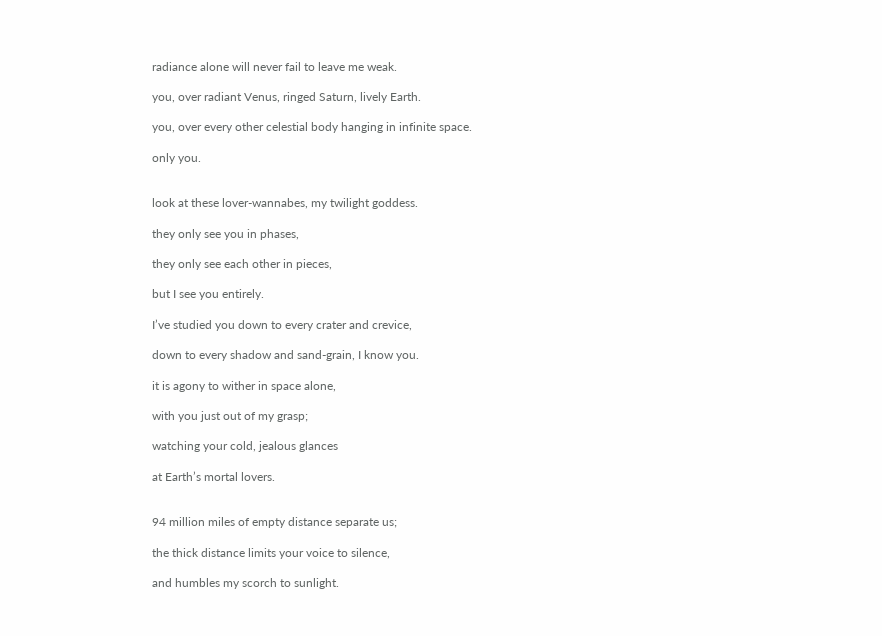radiance alone will never fail to leave me weak.

you, over radiant Venus, ringed Saturn, lively Earth.

you, over every other celestial body hanging in infinite space.

only you.


look at these lover-wannabes, my twilight goddess.

they only see you in phases,

they only see each other in pieces,

but I see you entirely.

I’ve studied you down to every crater and crevice,

down to every shadow and sand-grain, I know you.

it is agony to wither in space alone,

with you just out of my grasp;

watching your cold, jealous glances

at Earth’s mortal lovers.


94 million miles of empty distance separate us;

the thick distance limits your voice to silence,

and humbles my scorch to sunlight.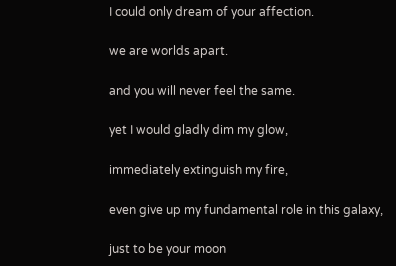I could only dream of your affection.

we are worlds apart.

and you will never feel the same.

yet I would gladly dim my glow,

immediately extinguish my fire,

even give up my fundamental role in this galaxy,

just to be your moon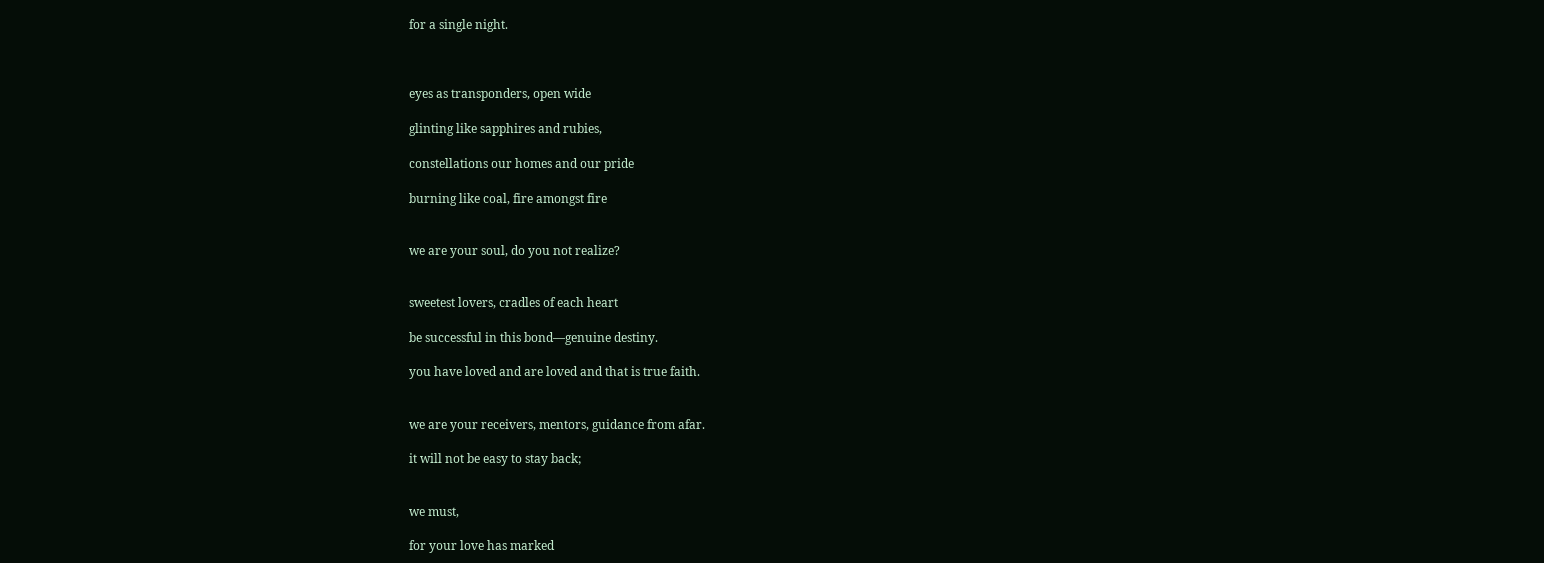for a single night.



eyes as transponders, open wide

glinting like sapphires and rubies,

constellations our homes and our pride

burning like coal, fire amongst fire


we are your soul, do you not realize?


sweetest lovers, cradles of each heart

be successful in this bond—genuine destiny.

you have loved and are loved and that is true faith.


we are your receivers, mentors, guidance from afar.

it will not be easy to stay back;


we must,

for your love has marked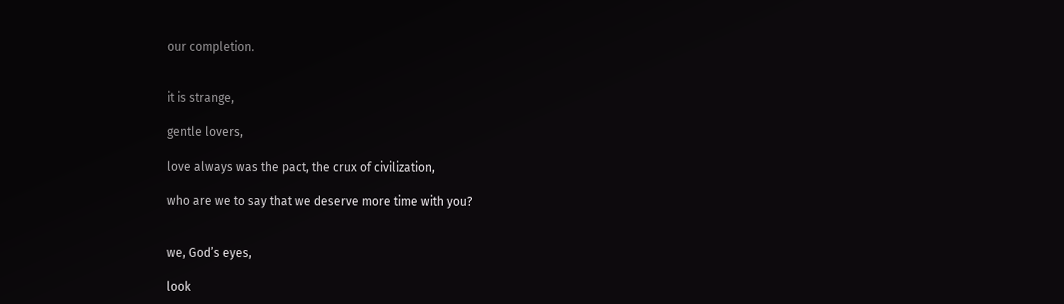our completion.


it is strange,

gentle lovers,

love always was the pact, the crux of civilization,

who are we to say that we deserve more time with you?


we, God’s eyes,

look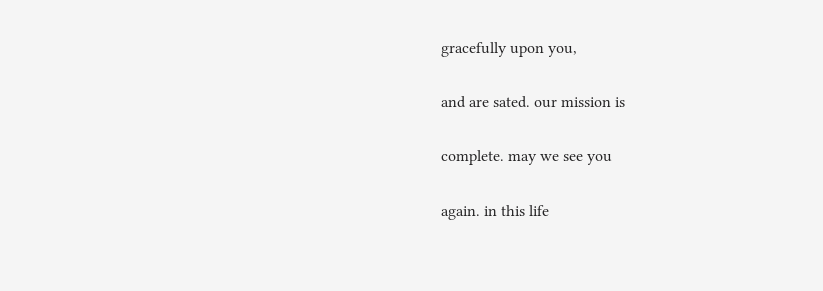gracefully upon you,

and are sated. our mission is

complete. may we see you

again. in this life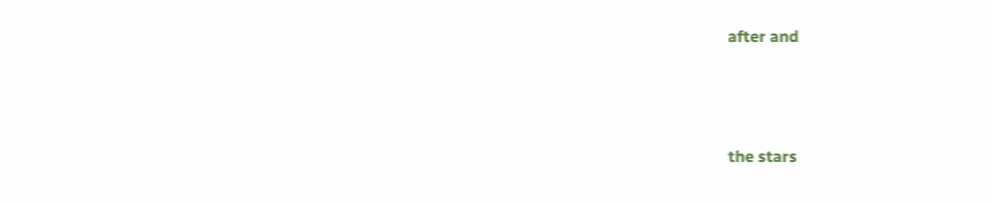after and




the stars